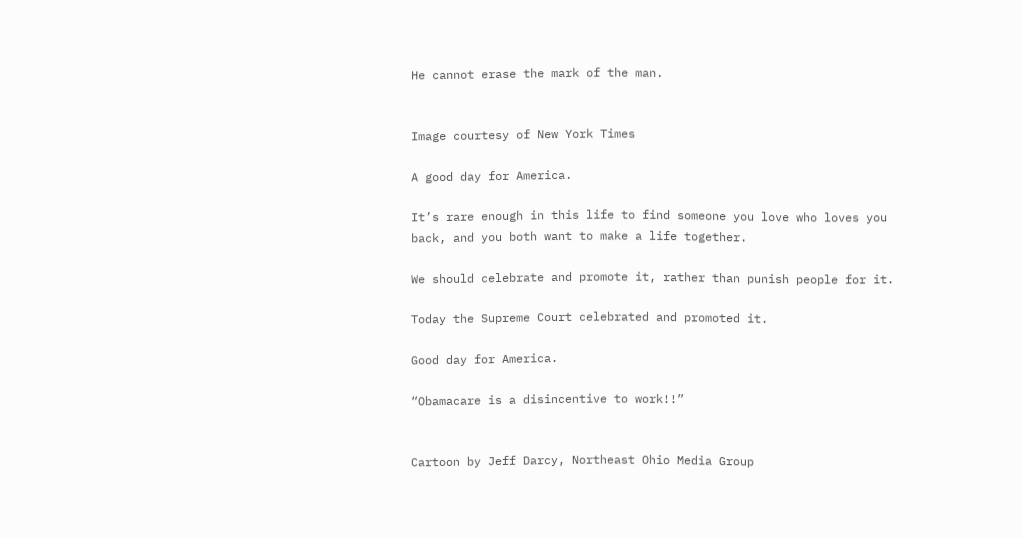He cannot erase the mark of the man.


Image courtesy of New York Times

A good day for America.

It’s rare enough in this life to find someone you love who loves you back, and you both want to make a life together.

We should celebrate and promote it, rather than punish people for it.

Today the Supreme Court celebrated and promoted it.

Good day for America.

“Obamacare is a disincentive to work!!”


Cartoon by Jeff Darcy, Northeast Ohio Media Group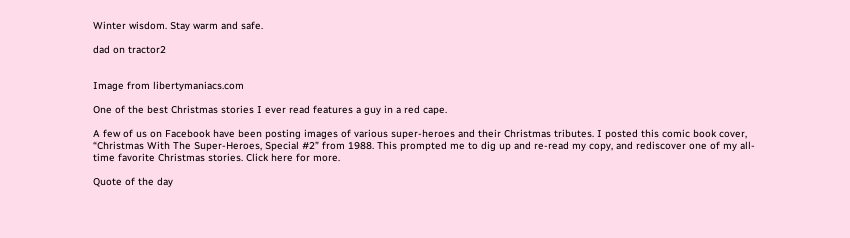Winter wisdom. Stay warm and safe.

dad on tractor2


Image from libertymaniacs.com

One of the best Christmas stories I ever read features a guy in a red cape.

A few of us on Facebook have been posting images of various super-heroes and their Christmas tributes. I posted this comic book cover, “Christmas With The Super-Heroes, Special #2” from 1988. This prompted me to dig up and re-read my copy, and rediscover one of my all-time favorite Christmas stories. Click here for more.

Quote of the day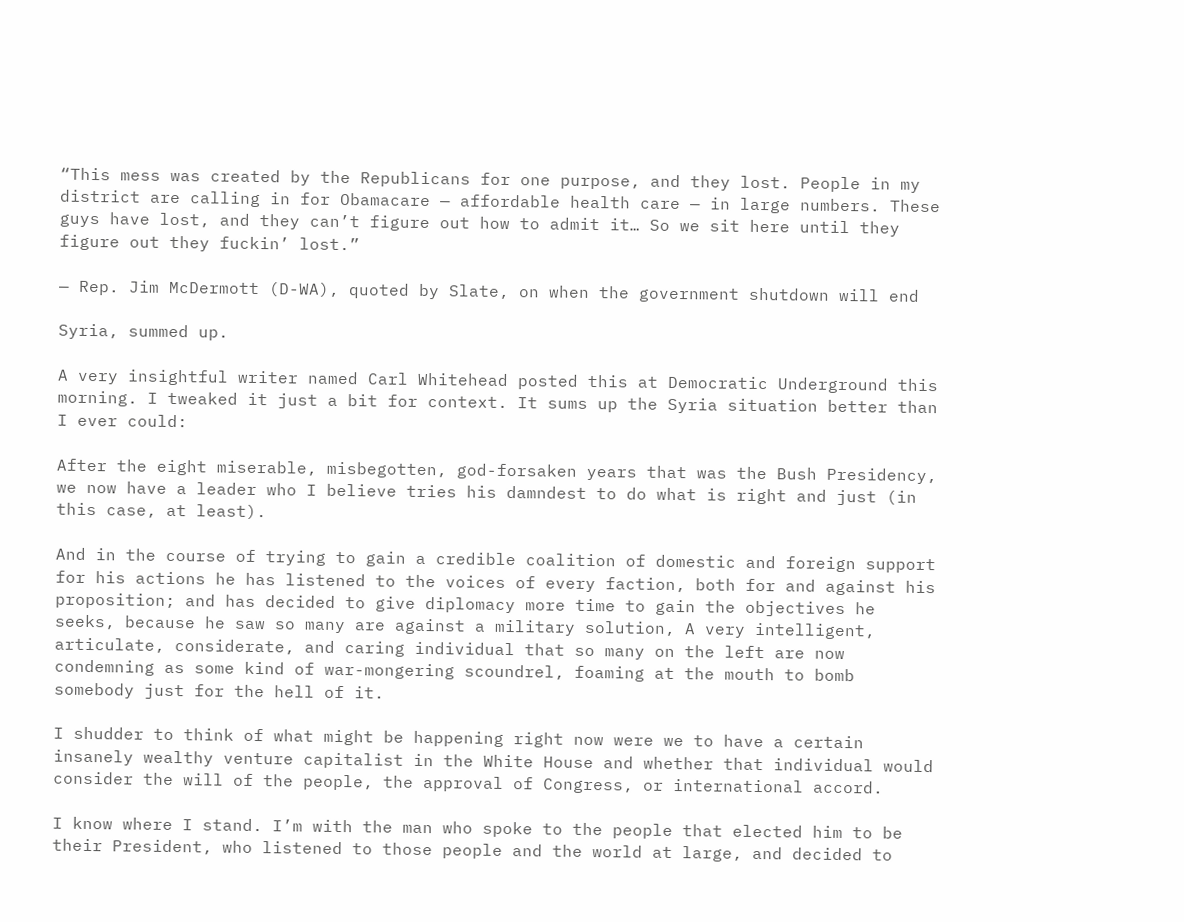“This mess was created by the Republicans for one purpose, and they lost. People in my district are calling in for Obamacare — affordable health care — in large numbers. These guys have lost, and they can’t figure out how to admit it… So we sit here until they figure out they fuckin’ lost.”

— Rep. Jim McDermott (D-WA), quoted by Slate, on when the government shutdown will end

Syria, summed up.

A very insightful writer named Carl Whitehead posted this at Democratic Underground this morning. I tweaked it just a bit for context. It sums up the Syria situation better than I ever could:

After the eight miserable, misbegotten, god-forsaken years that was the Bush Presidency, we now have a leader who I believe tries his damndest to do what is right and just (in this case, at least).

And in the course of trying to gain a credible coalition of domestic and foreign support for his actions he has listened to the voices of every faction, both for and against his proposition; and has decided to give diplomacy more time to gain the objectives he seeks, because he saw so many are against a military solution, A very intelligent, articulate, considerate, and caring individual that so many on the left are now condemning as some kind of war-mongering scoundrel, foaming at the mouth to bomb somebody just for the hell of it.

I shudder to think of what might be happening right now were we to have a certain insanely wealthy venture capitalist in the White House and whether that individual would consider the will of the people, the approval of Congress, or international accord.

I know where I stand. I’m with the man who spoke to the people that elected him to be their President, who listened to those people and the world at large, and decided to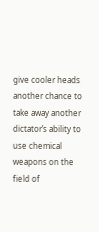give cooler heads another chance to take away another dictator’s ability to use chemical weapons on the field of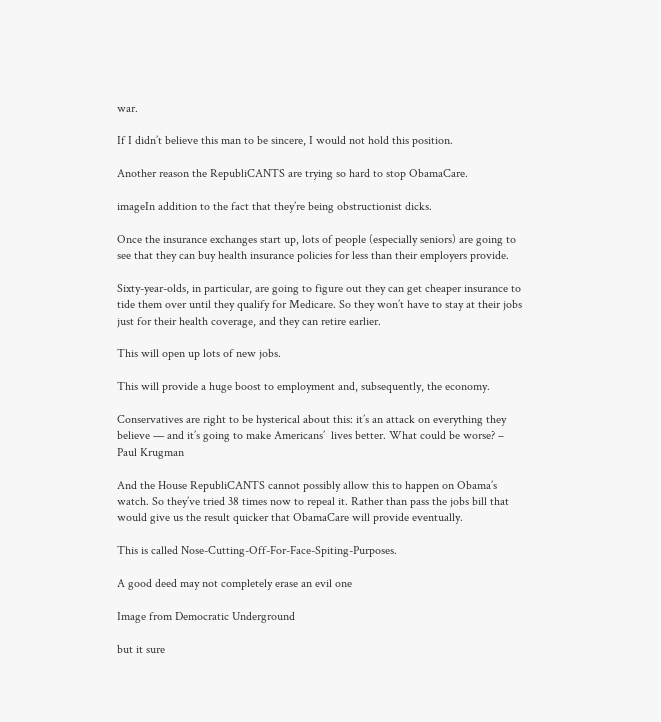war.

If I didn’t believe this man to be sincere, I would not hold this position.

Another reason the RepubliCANTS are trying so hard to stop ObamaCare.

imageIn addition to the fact that they’re being obstructionist dicks.

Once the insurance exchanges start up, lots of people (especially seniors) are going to see that they can buy health insurance policies for less than their employers provide.

Sixty-year-olds, in particular, are going to figure out they can get cheaper insurance to tide them over until they qualify for Medicare. So they won’t have to stay at their jobs just for their health coverage, and they can retire earlier.

This will open up lots of new jobs.

This will provide a huge boost to employment and, subsequently, the economy.

Conservatives are right to be hysterical about this: it’s an attack on everything they believe — and it’s going to make Americans’  lives better. What could be worse? – Paul Krugman

And the House RepubliCANTS cannot possibly allow this to happen on Obama’s watch. So they’ve tried 38 times now to repeal it. Rather than pass the jobs bill that would give us the result quicker that ObamaCare will provide eventually.

This is called Nose-Cutting-Off-For-Face-Spiting-Purposes.

A good deed may not completely erase an evil one

Image from Democratic Underground

but it sure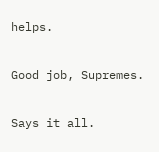helps.

Good job, Supremes.

Says it all.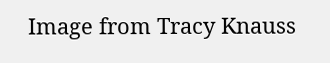Image from Tracy Knauss